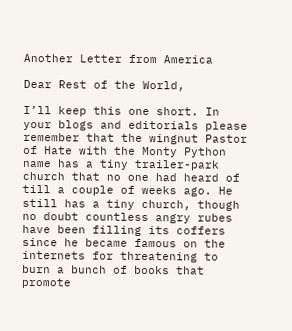Another Letter from America

Dear Rest of the World,

I’ll keep this one short. In your blogs and editorials please remember that the wingnut Pastor of Hate with the Monty Python name has a tiny trailer-park church that no one had heard of till a couple of weeks ago. He still has a tiny church, though no doubt countless angry rubes have been filling its coffers since he became famous on the internets for threatening to burn a bunch of books that promote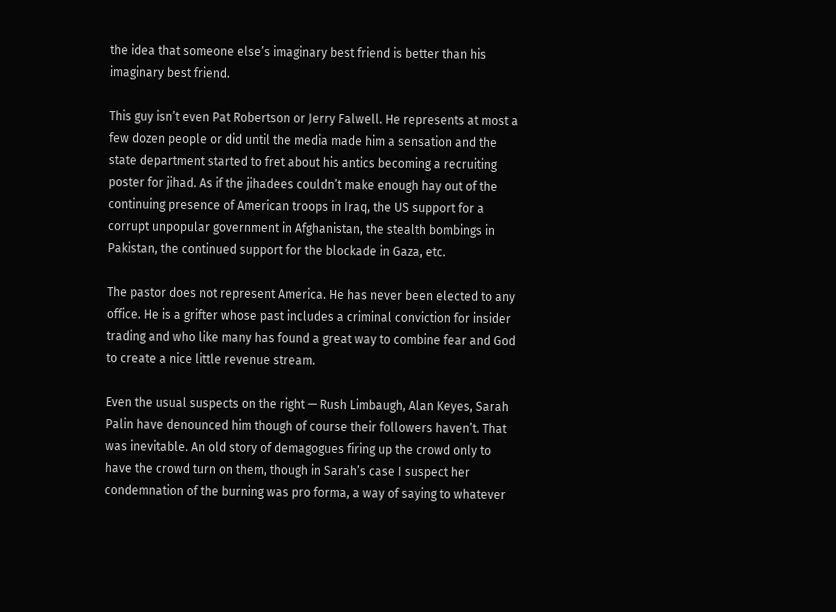the idea that someone else’s imaginary best friend is better than his imaginary best friend.

This guy isn’t even Pat Robertson or Jerry Falwell. He represents at most a few dozen people or did until the media made him a sensation and the state department started to fret about his antics becoming a recruiting poster for jihad. As if the jihadees couldn’t make enough hay out of the continuing presence of American troops in Iraq, the US support for a corrupt unpopular government in Afghanistan, the stealth bombings in Pakistan, the continued support for the blockade in Gaza, etc.

The pastor does not represent America. He has never been elected to any office. He is a grifter whose past includes a criminal conviction for insider trading and who like many has found a great way to combine fear and God to create a nice little revenue stream.

Even the usual suspects on the right — Rush Limbaugh, Alan Keyes, Sarah Palin have denounced him though of course their followers haven’t. That was inevitable. An old story of demagogues firing up the crowd only to have the crowd turn on them, though in Sarah’s case I suspect her condemnation of the burning was pro forma, a way of saying to whatever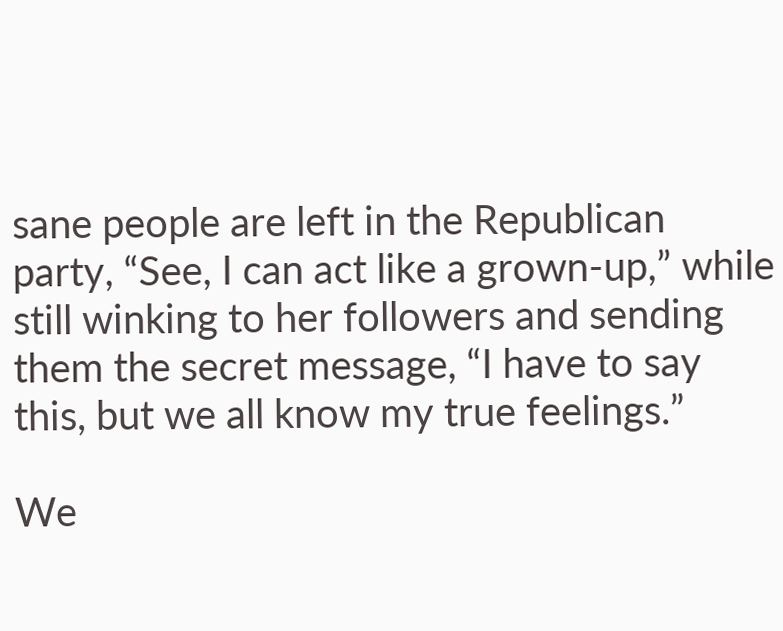sane people are left in the Republican party, “See, I can act like a grown-up,” while still winking to her followers and sending them the secret message, “I have to say this, but we all know my true feelings.”

We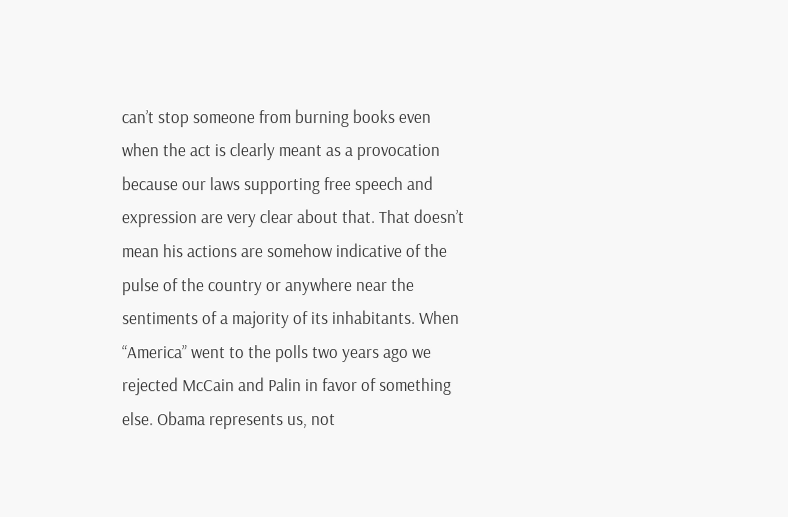can’t stop someone from burning books even when the act is clearly meant as a provocation because our laws supporting free speech and expression are very clear about that. That doesn’t mean his actions are somehow indicative of the pulse of the country or anywhere near the sentiments of a majority of its inhabitants. When “America” went to the polls two years ago we rejected McCain and Palin in favor of something else. Obama represents us, not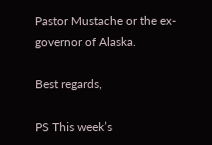Pastor Mustache or the ex-governor of Alaska.

Best regards,

PS This week’s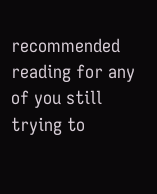recommended reading for any of you still trying to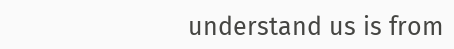understand us is from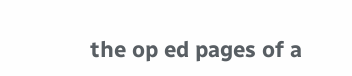the op ed pages of a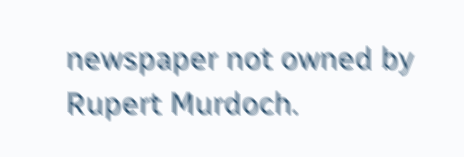newspaper not owned by Rupert Murdoch.